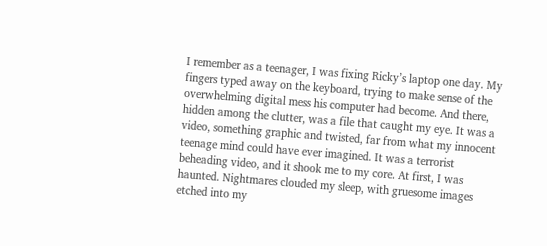I remember as a teenager, I was fixing Ricky’s laptop one day. My fingers typed away on the keyboard, trying to make sense of the overwhelming digital mess his computer had become. And there, hidden among the clutter, was a file that caught my eye. It was a video, something graphic and twisted, far from what my innocent teenage mind could have ever imagined. It was a terrorist beheading video, and it shook me to my core. At first, I was haunted. Nightmares clouded my sleep, with gruesome images etched into my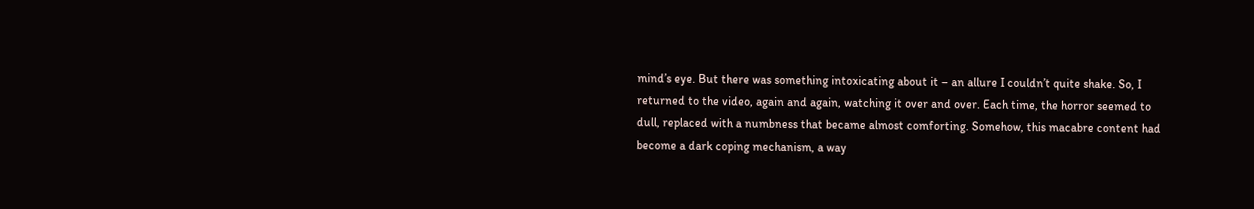mind’s eye. But there was something intoxicating about it – an allure I couldn’t quite shake. So, I returned to the video, again and again, watching it over and over. Each time, the horror seemed to dull, replaced with a numbness that became almost comforting. Somehow, this macabre content had become a dark coping mechanism, a way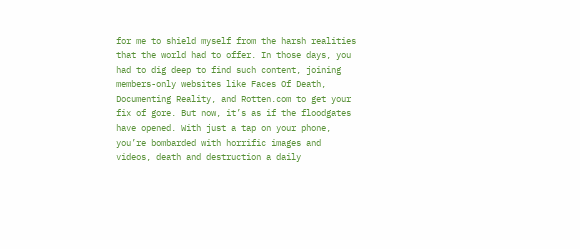for me to shield myself from the harsh realities that the world had to offer. In those days, you had to dig deep to find such content, joining members-only websites like Faces Of Death, Documenting Reality, and Rotten.com to get your fix of gore. But now, it’s as if the floodgates have opened. With just a tap on your phone, you’re bombarded with horrific images and videos, death and destruction a daily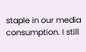staple in our media consumption. I still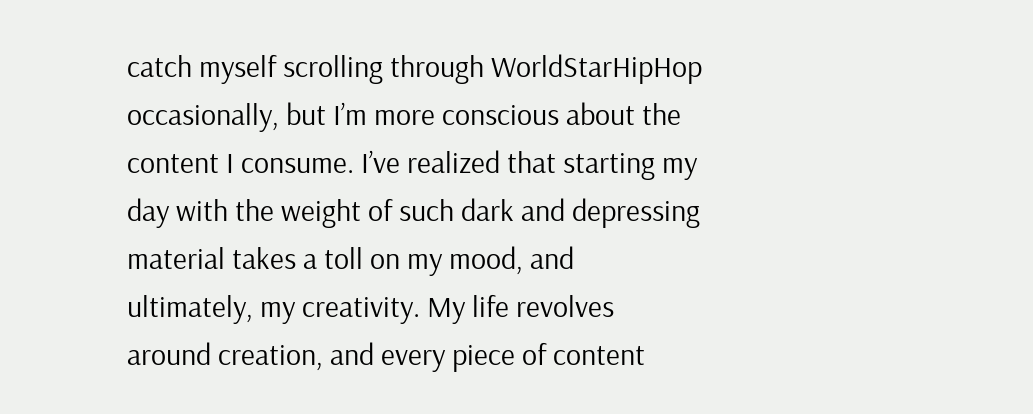catch myself scrolling through WorldStarHipHop occasionally, but I’m more conscious about the content I consume. I’ve realized that starting my day with the weight of such dark and depressing material takes a toll on my mood, and ultimately, my creativity. My life revolves around creation, and every piece of content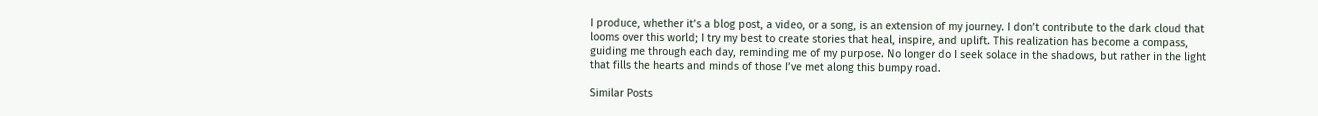I produce, whether it’s a blog post, a video, or a song, is an extension of my journey. I don’t contribute to the dark cloud that looms over this world; I try my best to create stories that heal, inspire, and uplift. This realization has become a compass, guiding me through each day, reminding me of my purpose. No longer do I seek solace in the shadows, but rather in the light that fills the hearts and minds of those I’ve met along this bumpy road.

Similar Posts